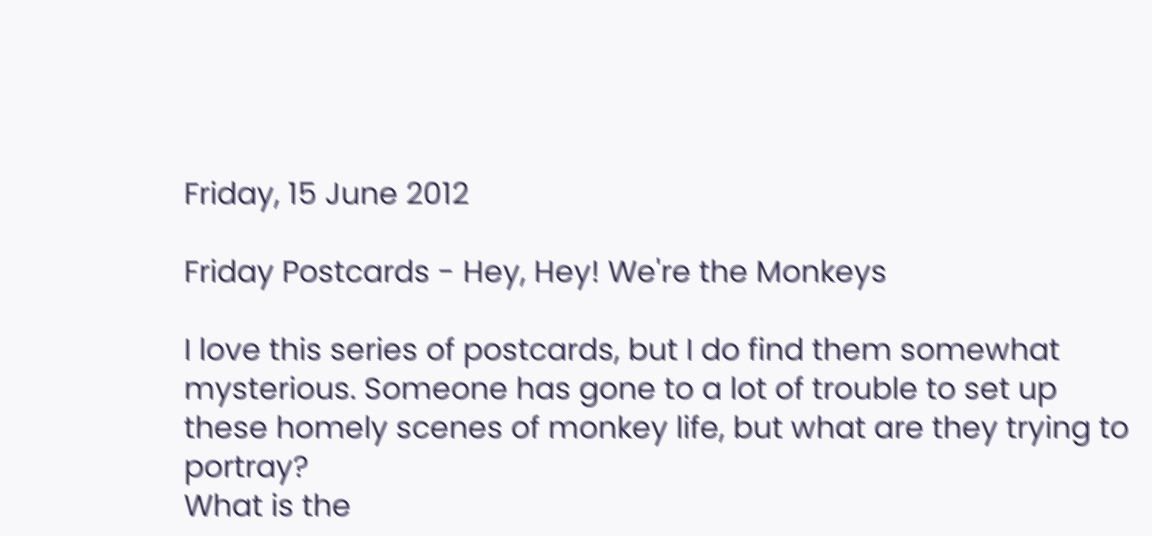Friday, 15 June 2012

Friday Postcards - Hey, Hey! We're the Monkeys

I love this series of postcards, but I do find them somewhat mysterious. Someone has gone to a lot of trouble to set up these homely scenes of monkey life, but what are they trying to portray?
What is the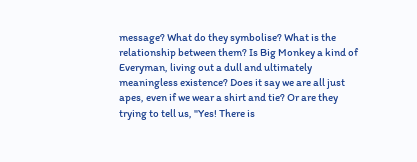message? What do they symbolise? What is the relationship between them? Is Big Monkey a kind of Everyman, living out a dull and ultimately meaningless existence? Does it say we are all just apes, even if we wear a shirt and tie? Or are they trying to tell us, "Yes! There is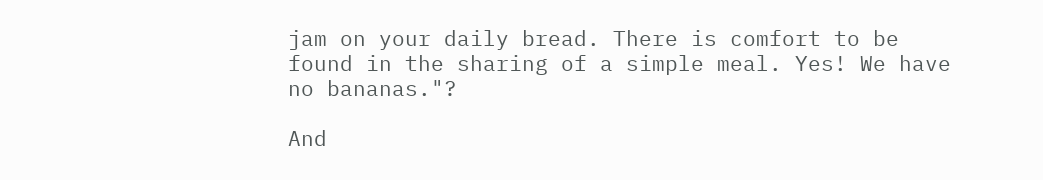jam on your daily bread. There is comfort to be found in the sharing of a simple meal. Yes! We have no bananas."?

And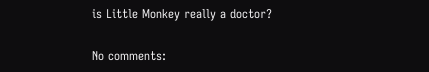is Little Monkey really a doctor?

No comments: